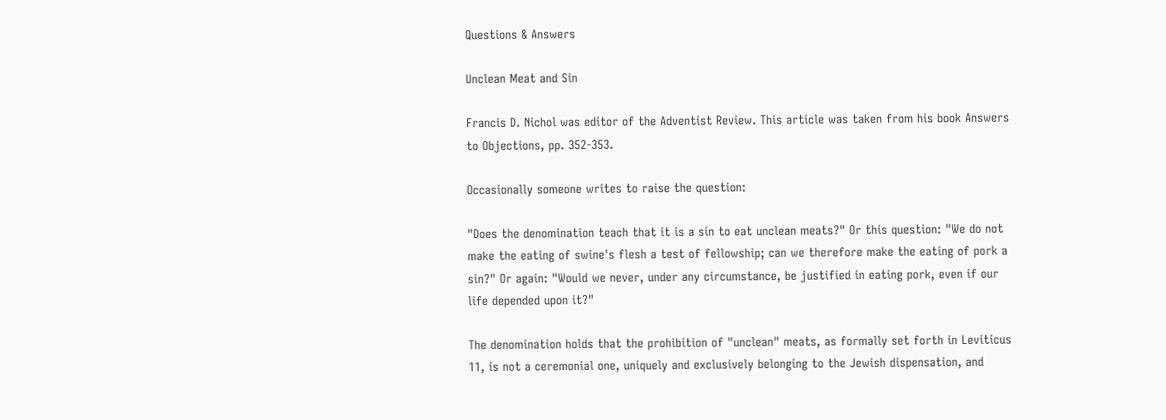Questions & Answers

Unclean Meat and Sin

Francis D. Nichol was editor of the Adventist Review. This article was taken from his book Answers to Objections, pp. 352-353.

Occasionally someone writes to raise the question:

"Does the denomination teach that it is a sin to eat unclean meats?" Or this question: "We do not make the eating of swine's flesh a test of fellowship; can we therefore make the eating of pork a sin?" Or again: "Would we never, under any circumstance, be justified in eating pork, even if our life depended upon it?"

The denomination holds that the prohibition of "unclean" meats, as formally set forth in Leviticus 11, is not a ceremonial one, uniquely and exclusively belonging to the Jewish dispensation, and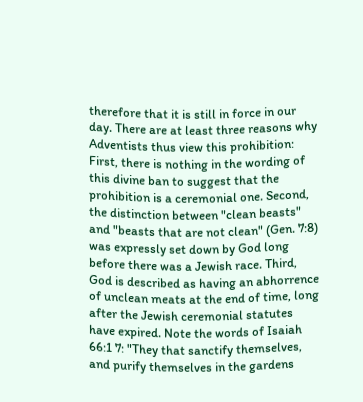therefore that it is still in force in our day. There are at least three reasons why Adventists thus view this prohibition: First, there is nothing in the wording of this divine ban to suggest that the prohibition is a ceremonial one. Second, the distinction between "clean beasts" and "beasts that are not clean" (Gen. 7:8) was expressly set down by God long before there was a Jewish race. Third, God is described as having an abhorrence of unclean meats at the end of time, long after the Jewish ceremonial statutes have expired. Note the words of Isaiah 66:1 7: "They that sanctify themselves, and purify themselves in the gardens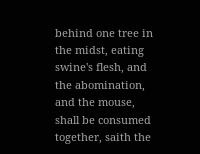behind one tree in the midst, eating swine's flesh, and the abomination, and the mouse, shall be consumed together, saith the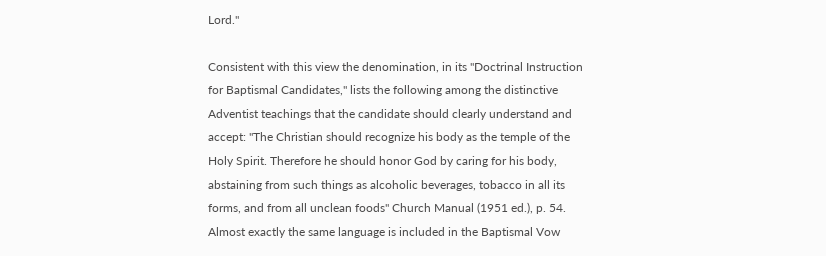Lord."

Consistent with this view the denomination, in its "Doctrinal Instruction for Baptismal Candidates," lists the following among the distinctive Adventist teachings that the candidate should clearly understand and accept: "The Christian should recognize his body as the temple of the Holy Spirit. Therefore he should honor God by caring for his body, abstaining from such things as alcoholic beverages, tobacco in all its forms, and from all unclean foods" Church Manual (1951 ed.), p. 54. Almost exactly the same language is included in the Baptismal Vow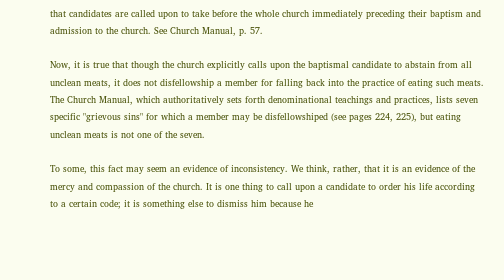that candidates are called upon to take before the whole church immediately preceding their baptism and admission to the church. See Church Manual, p. 57.

Now, it is true that though the church explicitly calls upon the baptismal candidate to abstain from all unclean meats, it does not disfellowship a member for falling back into the practice of eating such meats. The Church Manual, which authoritatively sets forth denominational teachings and practices, lists seven specific "grievous sins" for which a member may be disfellowshiped (see pages 224, 225), but eating unclean meats is not one of the seven.

To some, this fact may seem an evidence of inconsistency. We think, rather, that it is an evidence of the mercy and compassion of the church. It is one thing to call upon a candidate to order his life according to a certain code; it is something else to dismiss him because he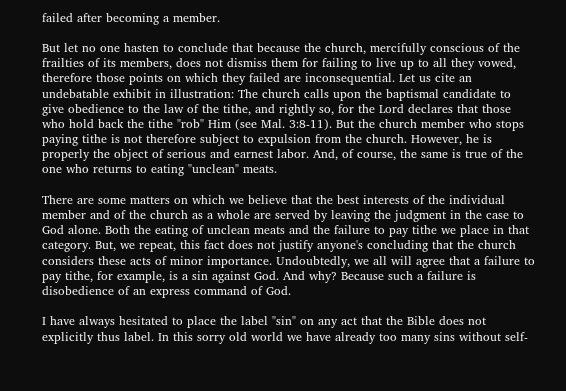failed after becoming a member.

But let no one hasten to conclude that because the church, mercifully conscious of the frailties of its members, does not dismiss them for failing to live up to all they vowed, therefore those points on which they failed are inconsequential. Let us cite an undebatable exhibit in illustration: The church calls upon the baptismal candidate to give obedience to the law of the tithe, and rightly so, for the Lord declares that those who hold back the tithe "rob" Him (see Mal. 3:8-11). But the church member who stops paying tithe is not therefore subject to expulsion from the church. However, he is properly the object of serious and earnest labor. And, of course, the same is true of the one who returns to eating "unclean" meats.

There are some matters on which we believe that the best interests of the individual member and of the church as a whole are served by leaving the judgment in the case to God alone. Both the eating of unclean meats and the failure to pay tithe we place in that category. But, we repeat, this fact does not justify anyone's concluding that the church considers these acts of minor importance. Undoubtedly, we all will agree that a failure to pay tithe, for example, is a sin against God. And why? Because such a failure is disobedience of an express command of God.

I have always hesitated to place the label "sin" on any act that the Bible does not explicitly thus label. In this sorry old world we have already too many sins without self-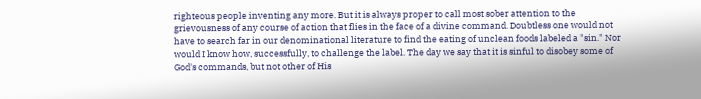righteous people inventing any more. But it is always proper to call most sober attention to the grievousness of any course of action that flies in the face of a divine command. Doubtless one would not have to search far in our denominational literature to find the eating of unclean foods labeled a "sin." Nor would I know how, successfully, to challenge the label. The day we say that it is sinful to disobey some of God's commands, but not other of His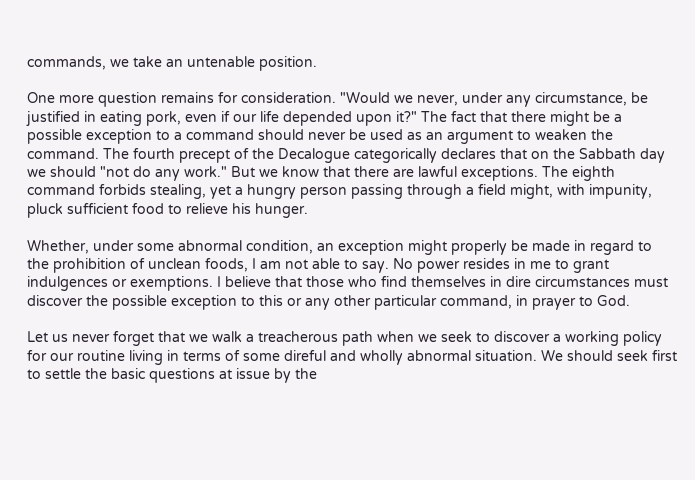commands, we take an untenable position.

One more question remains for consideration. "Would we never, under any circumstance, be justified in eating pork, even if our life depended upon it?" The fact that there might be a possible exception to a command should never be used as an argument to weaken the command. The fourth precept of the Decalogue categorically declares that on the Sabbath day we should "not do any work." But we know that there are lawful exceptions. The eighth command forbids stealing, yet a hungry person passing through a field might, with impunity, pluck sufficient food to relieve his hunger.

Whether, under some abnormal condition, an exception might properly be made in regard to the prohibition of unclean foods, I am not able to say. No power resides in me to grant indulgences or exemptions. I believe that those who find themselves in dire circumstances must discover the possible exception to this or any other particular command, in prayer to God.

Let us never forget that we walk a treacherous path when we seek to discover a working policy for our routine living in terms of some direful and wholly abnormal situation. We should seek first to settle the basic questions at issue by the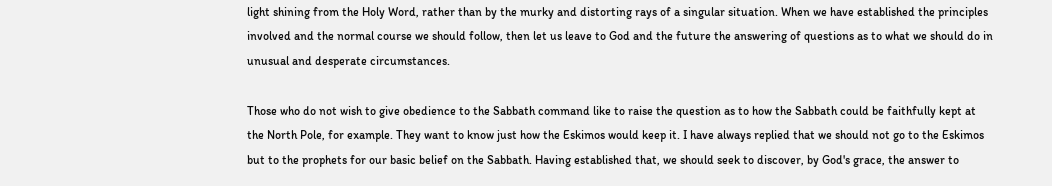light shining from the Holy Word, rather than by the murky and distorting rays of a singular situation. When we have established the principles involved and the normal course we should follow, then let us leave to God and the future the answering of questions as to what we should do in unusual and desperate circumstances.

Those who do not wish to give obedience to the Sabbath command like to raise the question as to how the Sabbath could be faithfully kept at the North Pole, for example. They want to know just how the Eskimos would keep it. I have always replied that we should not go to the Eskimos but to the prophets for our basic belief on the Sabbath. Having established that, we should seek to discover, by God's grace, the answer to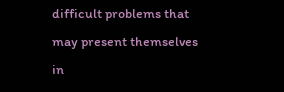difficult problems that may present themselves in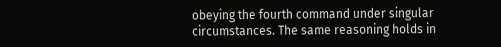obeying the fourth command under singular circumstances. The same reasoning holds in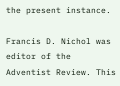the present instance.

Francis D. Nichol was editor of the Adventist Review. This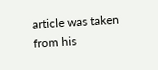article was taken from his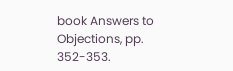book Answers to Objections, pp. 352-353.